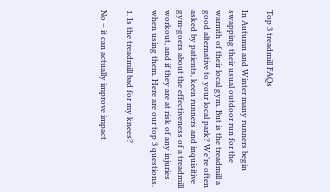Top 3 treadmill FAQs

In Autumn and Winter many runners begin swapping their usual outdoor run for the warmth of their local gym. But is the treadmill a good alternative to your local park? We’re often asked by patients, keen runners and inquisitive gym-goers about the effectiveness of a treadmill workout, and if they are at risk of any injuries when using them. Here are our top 3 questions.

1. Is the treadmill bad for my knees?

No – it can actually improve impact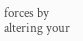forces by altering your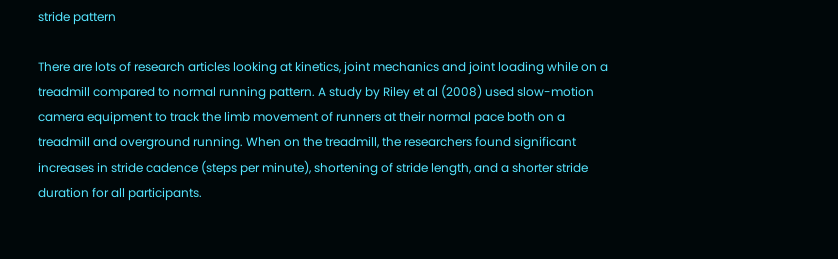stride pattern

There are lots of research articles looking at kinetics, joint mechanics and joint loading while on a treadmill compared to normal running pattern. A study by Riley et al (2008) used slow-motion camera equipment to track the limb movement of runners at their normal pace both on a treadmill and overground running. When on the treadmill, the researchers found significant increases in stride cadence (steps per minute), shortening of stride length, and a shorter stride duration for all participants.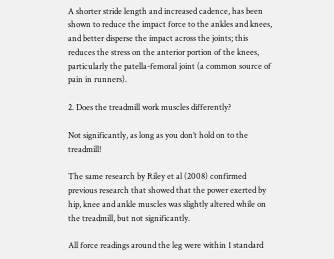A shorter stride length and increased cadence, has been shown to reduce the impact force to the ankles and knees, and better disperse the impact across the joints; this reduces the stress on the anterior portion of the knees, particularly the patella-femoral joint (a common source of pain in runners).

2. Does the treadmill work muscles differently?

Not significantly, as long as you don’t hold on to the treadmill!

The same research by Riley et al (2008) confirmed previous research that showed that the power exerted by hip, knee and ankle muscles was slightly altered while on the treadmill, but not significantly.

All force readings around the leg were within 1 standard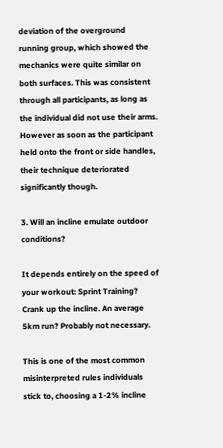deviation of the overground running group, which showed the mechanics were quite similar on both surfaces. This was consistent through all participants, as long as the individual did not use their arms. However as soon as the participant held onto the front or side handles, their technique deteriorated significantly though.

3. Will an incline emulate outdoor conditions?

It depends entirely on the speed of your workout: Sprint Training? Crank up the incline. An average 5km run? Probably not necessary.

This is one of the most common misinterpreted rules individuals stick to, choosing a 1-2% incline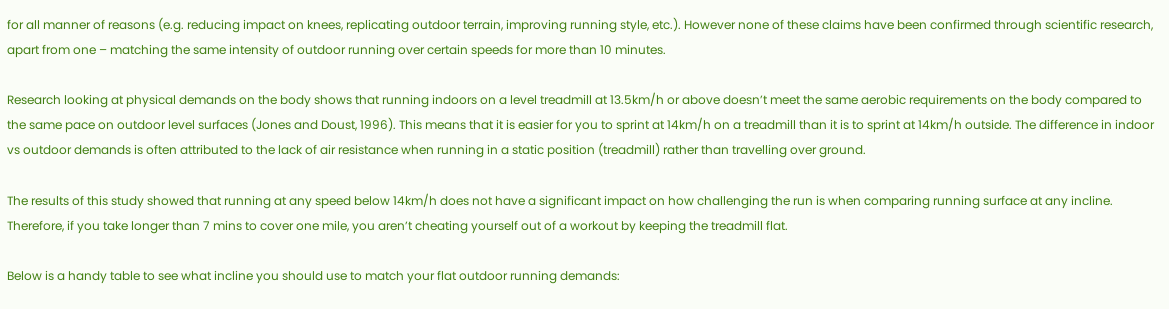for all manner of reasons (e.g. reducing impact on knees, replicating outdoor terrain, improving running style, etc.). However none of these claims have been confirmed through scientific research, apart from one – matching the same intensity of outdoor running over certain speeds for more than 10 minutes.

Research looking at physical demands on the body shows that running indoors on a level treadmill at 13.5km/h or above doesn’t meet the same aerobic requirements on the body compared to the same pace on outdoor level surfaces (Jones and Doust, 1996). This means that it is easier for you to sprint at 14km/h on a treadmill than it is to sprint at 14km/h outside. The difference in indoor vs outdoor demands is often attributed to the lack of air resistance when running in a static position (treadmill) rather than travelling over ground.

The results of this study showed that running at any speed below 14km/h does not have a significant impact on how challenging the run is when comparing running surface at any incline. Therefore, if you take longer than 7 mins to cover one mile, you aren’t cheating yourself out of a workout by keeping the treadmill flat.

Below is a handy table to see what incline you should use to match your flat outdoor running demands: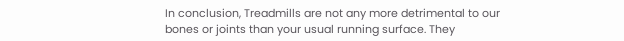In conclusion, Treadmills are not any more detrimental to our bones or joints than your usual running surface. They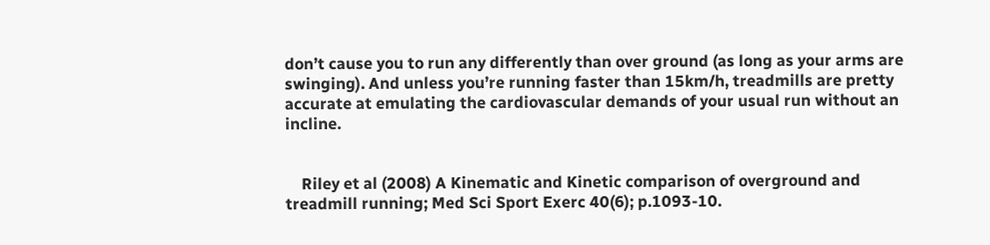don’t cause you to run any differently than over ground (as long as your arms are swinging). And unless you’re running faster than 15km/h, treadmills are pretty accurate at emulating the cardiovascular demands of your usual run without an incline.


    Riley et al (2008) A Kinematic and Kinetic comparison of overground and treadmill running; Med Sci Sport Exerc 40(6); p.1093-10.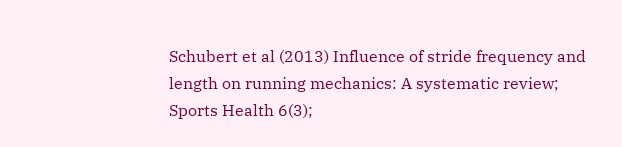Schubert et al (2013) Influence of stride frequency and length on running mechanics: A systematic review; Sports Health 6(3);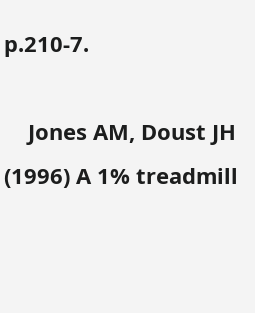p.210-7.

    Jones AM, Doust JH (1996) A 1% treadmill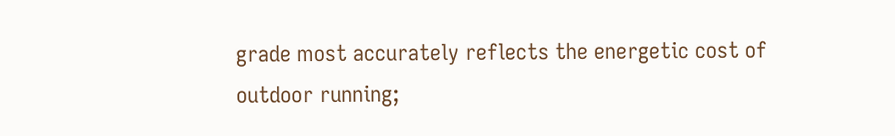grade most accurately reflects the energetic cost of outdoor running;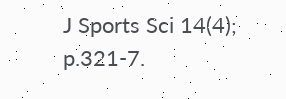J Sports Sci 14(4); p.321-7.